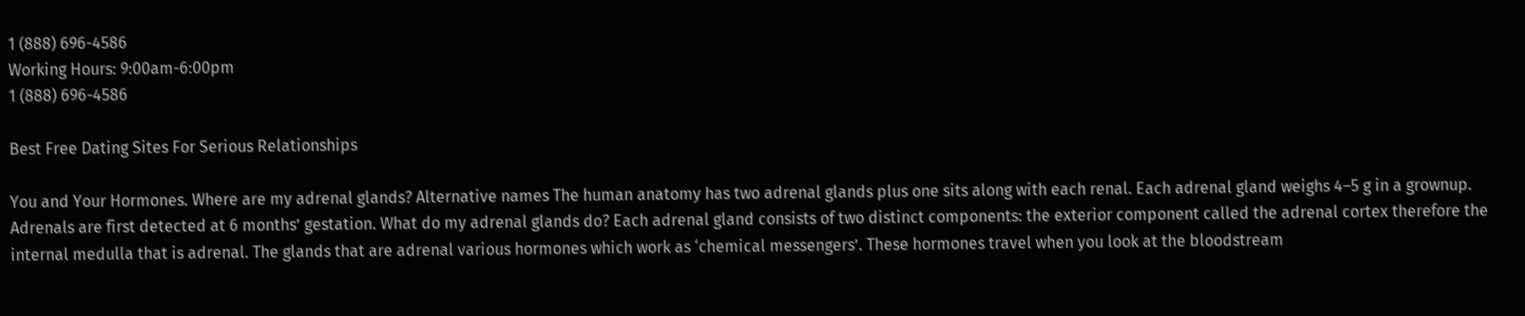1 (888) 696-4586
Working Hours: 9:00am-6:00pm
1 (888) 696-4586

Best Free Dating Sites For Serious Relationships

You and Your Hormones. Where are my adrenal glands? Alternative names The human anatomy has two adrenal glands plus one sits along with each renal. Each adrenal gland weighs 4–5 g in a grownup. Adrenals are first detected at 6 months’ gestation. What do my adrenal glands do? Each adrenal gland consists of two distinct components: the exterior component called the adrenal cortex therefore the internal medulla that is adrenal. The glands that are adrenal various hormones which work as ‘chemical messengers’. These hormones travel when you look at the bloodstream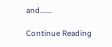and......

Continue Reading